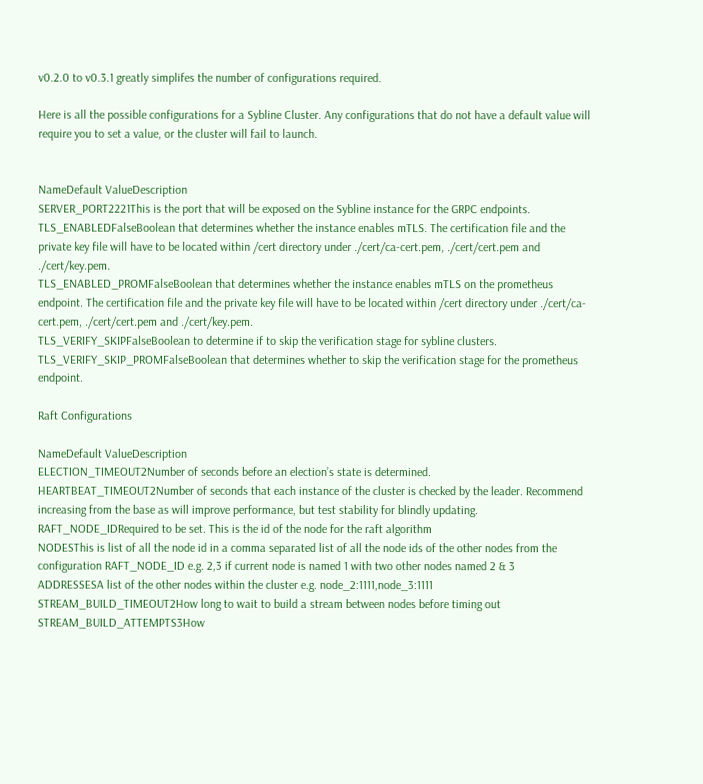v0.2.0 to v0.3.1 greatly simplifes the number of configurations required.

Here is all the possible configurations for a Sybline Cluster. Any configurations that do not have a default value will require you to set a value, or the cluster will fail to launch.


NameDefault ValueDescription
SERVER_PORT2221This is the port that will be exposed on the Sybline instance for the GRPC endpoints.
TLS_ENABLEDFalseBoolean that determines whether the instance enables mTLS. The certification file and the private key file will have to be located within /cert directory under ./cert/ca-cert.pem, ./cert/cert.pem and ./cert/key.pem.
TLS_ENABLED_PROMFalseBoolean that determines whether the instance enables mTLS on the prometheus endpoint. The certification file and the private key file will have to be located within /cert directory under ./cert/ca-cert.pem, ./cert/cert.pem and ./cert/key.pem.
TLS_VERIFY_SKIPFalseBoolean to determine if to skip the verification stage for sybline clusters.
TLS_VERIFY_SKIP_PROMFalseBoolean that determines whether to skip the verification stage for the prometheus endpoint.

Raft Configurations

NameDefault ValueDescription
ELECTION_TIMEOUT2Number of seconds before an election’s state is determined.
HEARTBEAT_TIMEOUT2Number of seconds that each instance of the cluster is checked by the leader. Recommend increasing from the base as will improve performance, but test stability for blindly updating.
RAFT_NODE_IDRequired to be set. This is the id of the node for the raft algorithm
NODESThis is list of all the node id in a comma separated list of all the node ids of the other nodes from the configuration RAFT_NODE_ID e.g. 2,3 if current node is named 1 with two other nodes named 2 & 3
ADDRESSESA list of the other nodes within the cluster e.g. node_2:1111,node_3:1111
STREAM_BUILD_TIMEOUT2How long to wait to build a stream between nodes before timing out
STREAM_BUILD_ATTEMPTS3How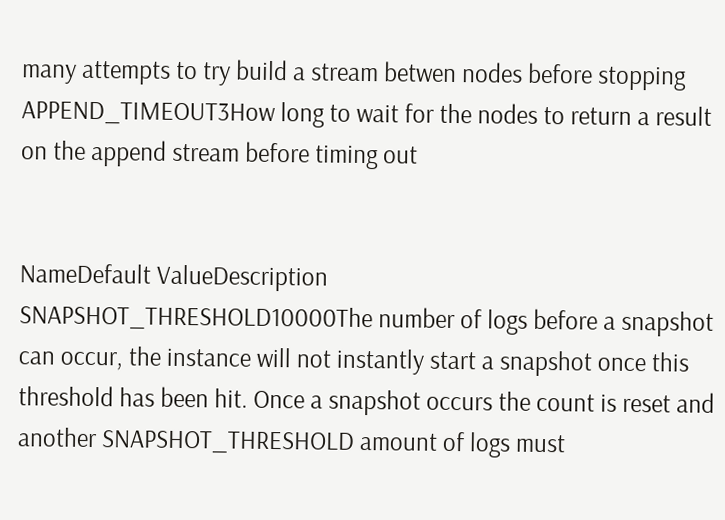many attempts to try build a stream betwen nodes before stopping
APPEND_TIMEOUT3How long to wait for the nodes to return a result on the append stream before timing out


NameDefault ValueDescription
SNAPSHOT_THRESHOLD10000The number of logs before a snapshot can occur, the instance will not instantly start a snapshot once this threshold has been hit. Once a snapshot occurs the count is reset and another SNAPSHOT_THRESHOLD amount of logs must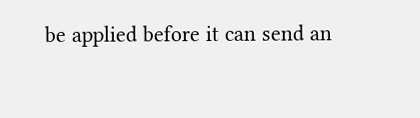be applied before it can send an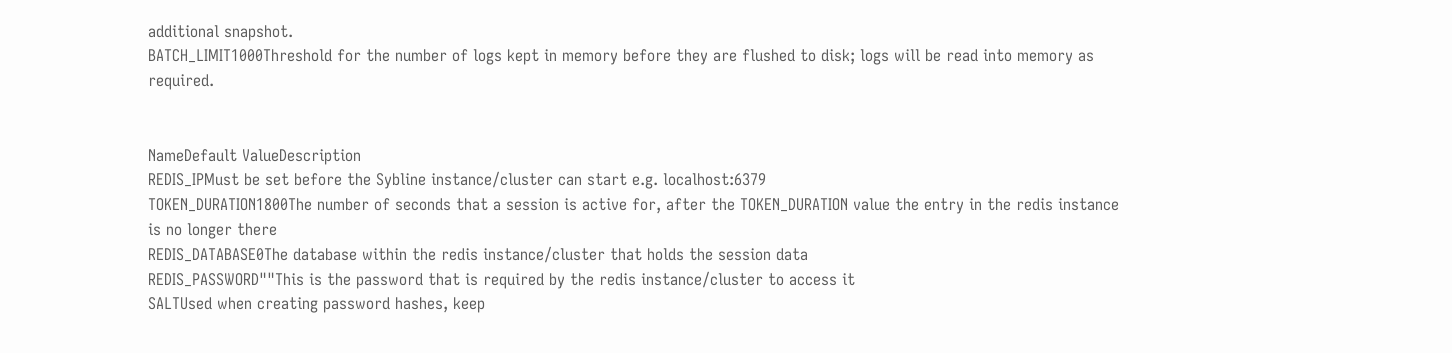additional snapshot.
BATCH_LIMIT1000Threshold for the number of logs kept in memory before they are flushed to disk; logs will be read into memory as required.


NameDefault ValueDescription
REDIS_IPMust be set before the Sybline instance/cluster can start e.g. localhost:6379
TOKEN_DURATION1800The number of seconds that a session is active for, after the TOKEN_DURATION value the entry in the redis instance is no longer there
REDIS_DATABASE0The database within the redis instance/cluster that holds the session data
REDIS_PASSWORD""This is the password that is required by the redis instance/cluster to access it
SALTUsed when creating password hashes, keep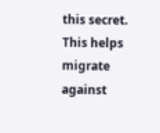this secret. This helps migrate against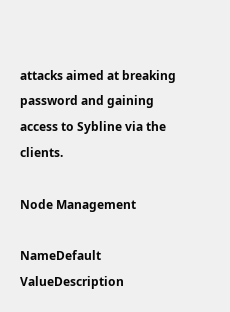attacks aimed at breaking password and gaining access to Sybline via the clients.

Node Management

NameDefault ValueDescription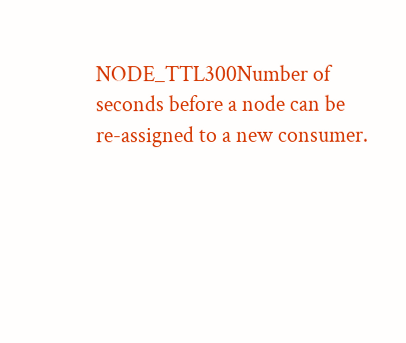NODE_TTL300Number of seconds before a node can be re-assigned to a new consumer.